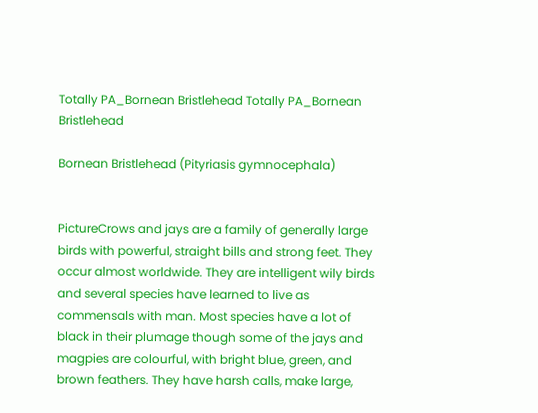Totally PA_Bornean Bristlehead Totally PA_Bornean Bristlehead

Bornean Bristlehead (Pityriasis gymnocephala)


PictureCrows and jays are a family of generally large birds with powerful, straight bills and strong feet. They occur almost worldwide. They are intelligent wily birds and several species have learned to live as commensals with man. Most species have a lot of black in their plumage though some of the jays and magpies are colourful, with bright blue, green, and brown feathers. They have harsh calls, make large,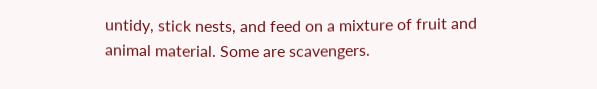untidy, stick nests, and feed on a mixture of fruit and animal material. Some are scavengers.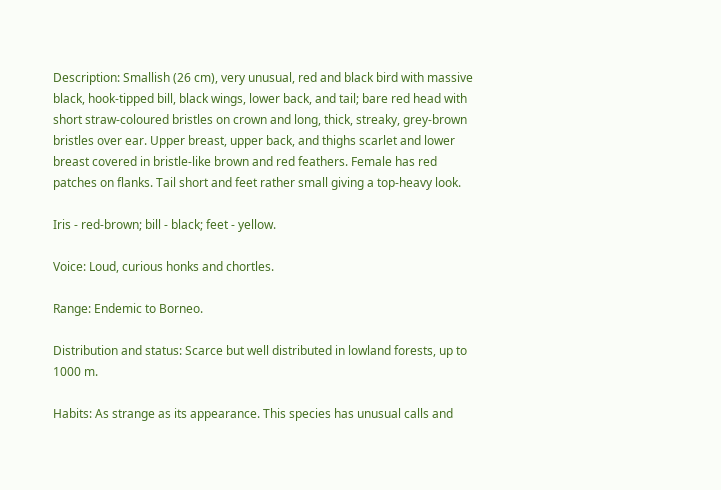Description: Smallish (26 cm), very unusual, red and black bird with massive black, hook-tipped bill, black wings, lower back, and tail; bare red head with short straw-coloured bristles on crown and long, thick, streaky, grey-brown bristles over ear. Upper breast, upper back, and thighs scarlet and lower breast covered in bristle-like brown and red feathers. Female has red patches on flanks. Tail short and feet rather small giving a top-heavy look.

Iris - red-brown; bill - black; feet - yellow.

Voice: Loud, curious honks and chortles.

Range: Endemic to Borneo.

Distribution and status: Scarce but well distributed in lowland forests, up to 1000 m.

Habits: As strange as its appearance. This species has unusual calls and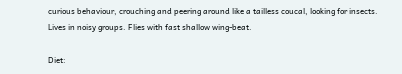curious behaviour, crouching and peering around like a tailless coucal, looking for insects. Lives in noisy groups. Flies with fast shallow wing-beat.

Diet: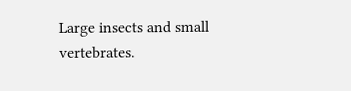Large insects and small vertebrates.